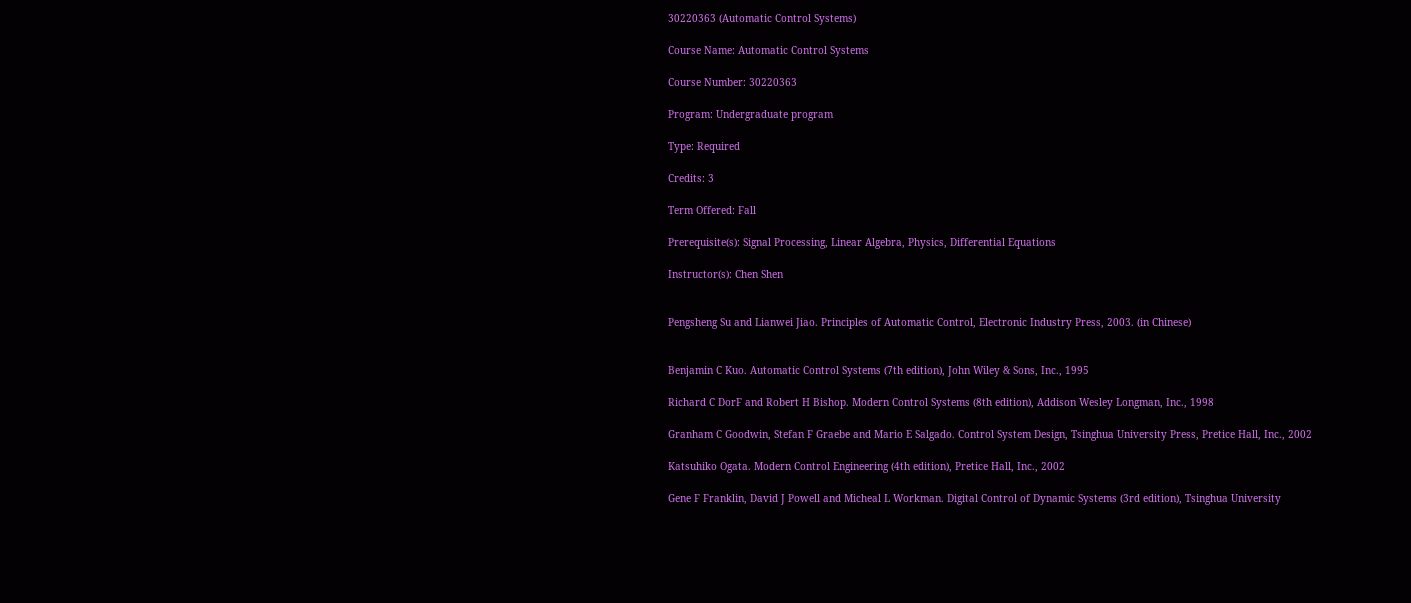30220363 (Automatic Control Systems)

Course Name: Automatic Control Systems

Course Number: 30220363

Program: Undergraduate program

Type: Required

Credits: 3

Term Offered: Fall

Prerequisite(s): Signal Processing, Linear Algebra, Physics, Differential Equations

Instructor(s): Chen Shen


Pengsheng Su and Lianwei Jiao. Principles of Automatic Control, Electronic Industry Press, 2003. (in Chinese)


Benjamin C Kuo. Automatic Control Systems (7th edition), John Wiley & Sons, Inc., 1995

Richard C DorF and Robert H Bishop. Modern Control Systems (8th edition), Addison Wesley Longman, Inc., 1998

Granham C Goodwin, Stefan F Graebe and Mario E Salgado. Control System Design, Tsinghua University Press, Pretice Hall, Inc., 2002

Katsuhiko Ogata. Modern Control Engineering (4th edition), Pretice Hall, Inc., 2002

Gene F Franklin, David J Powell and Micheal L Workman. Digital Control of Dynamic Systems (3rd edition), Tsinghua University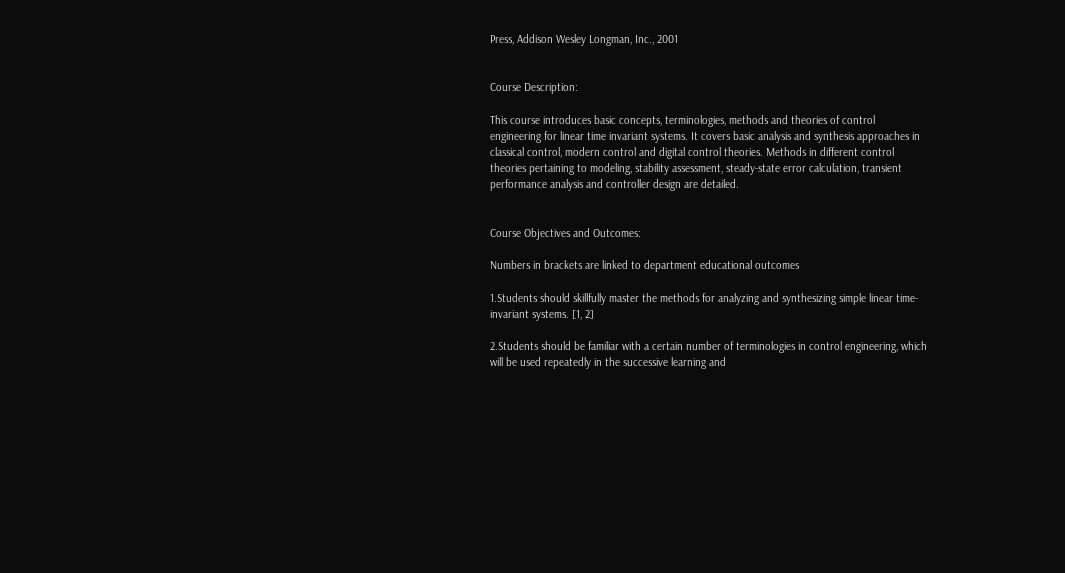Press, Addison Wesley Longman, Inc., 2001


Course Description:

This course introduces basic concepts, terminologies, methods and theories of control engineering for linear time invariant systems. It covers basic analysis and synthesis approaches in classical control, modern control and digital control theories. Methods in different control theories pertaining to modeling, stability assessment, steady-state error calculation, transient performance analysis and controller design are detailed.


Course Objectives and Outcomes:

Numbers in brackets are linked to department educational outcomes

1.Students should skillfully master the methods for analyzing and synthesizing simple linear time-invariant systems. [1, 2]

2.Students should be familiar with a certain number of terminologies in control engineering, which will be used repeatedly in the successive learning and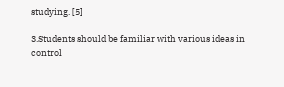studying. [5]

3.Students should be familiar with various ideas in control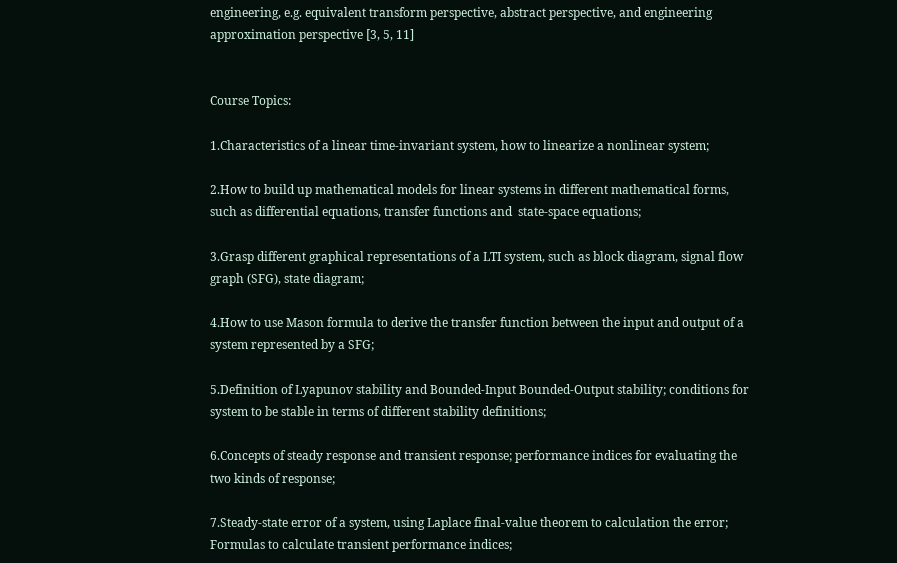engineering, e.g. equivalent transform perspective, abstract perspective, and engineering approximation perspective [3, 5, 11]


Course Topics:

1.Characteristics of a linear time-invariant system, how to linearize a nonlinear system;

2.How to build up mathematical models for linear systems in different mathematical forms, such as differential equations, transfer functions and  state-space equations;

3.Grasp different graphical representations of a LTI system, such as block diagram, signal flow graph (SFG), state diagram;

4.How to use Mason formula to derive the transfer function between the input and output of a system represented by a SFG;

5.Definition of Lyapunov stability and Bounded-Input Bounded-Output stability; conditions for system to be stable in terms of different stability definitions;

6.Concepts of steady response and transient response; performance indices for evaluating the two kinds of response;

7.Steady-state error of a system, using Laplace final-value theorem to calculation the error; Formulas to calculate transient performance indices;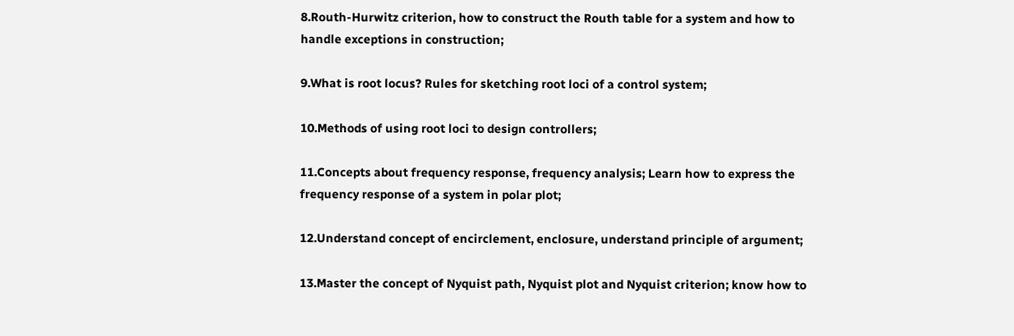8.Routh-Hurwitz criterion, how to construct the Routh table for a system and how to handle exceptions in construction;

9.What is root locus? Rules for sketching root loci of a control system;

10.Methods of using root loci to design controllers;

11.Concepts about frequency response, frequency analysis; Learn how to express the frequency response of a system in polar plot;

12.Understand concept of encirclement, enclosure, understand principle of argument;

13.Master the concept of Nyquist path, Nyquist plot and Nyquist criterion; know how to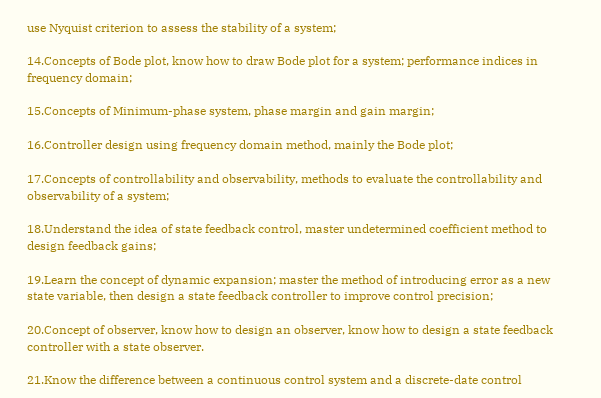use Nyquist criterion to assess the stability of a system;

14.Concepts of Bode plot, know how to draw Bode plot for a system; performance indices in frequency domain;

15.Concepts of Minimum-phase system, phase margin and gain margin;

16.Controller design using frequency domain method, mainly the Bode plot;

17.Concepts of controllability and observability, methods to evaluate the controllability and observability of a system;

18.Understand the idea of state feedback control, master undetermined coefficient method to design feedback gains;

19.Learn the concept of dynamic expansion; master the method of introducing error as a new state variable, then design a state feedback controller to improve control precision;

20.Concept of observer, know how to design an observer, know how to design a state feedback controller with a state observer.

21.Know the difference between a continuous control system and a discrete-date control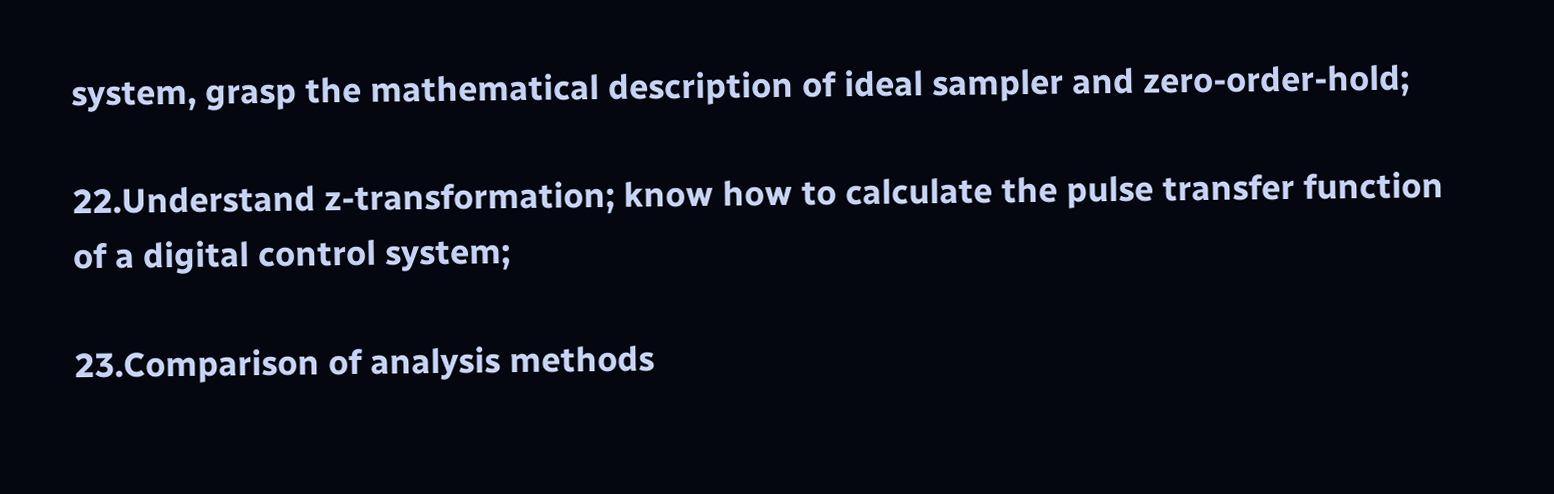system, grasp the mathematical description of ideal sampler and zero-order-hold;

22.Understand z-transformation; know how to calculate the pulse transfer function of a digital control system;

23.Comparison of analysis methods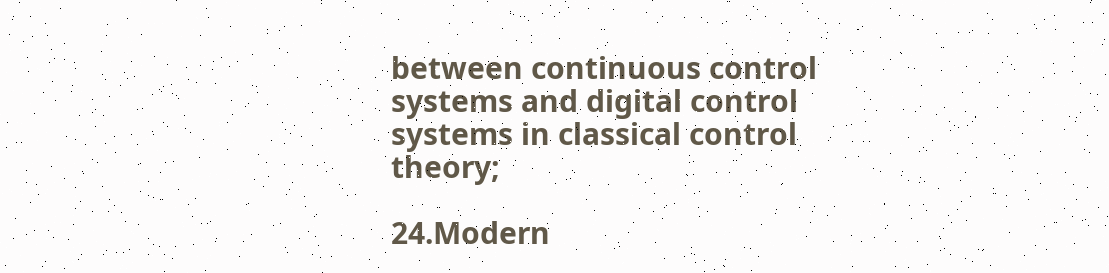between continuous control systems and digital control systems in classical control theory;

24.Modern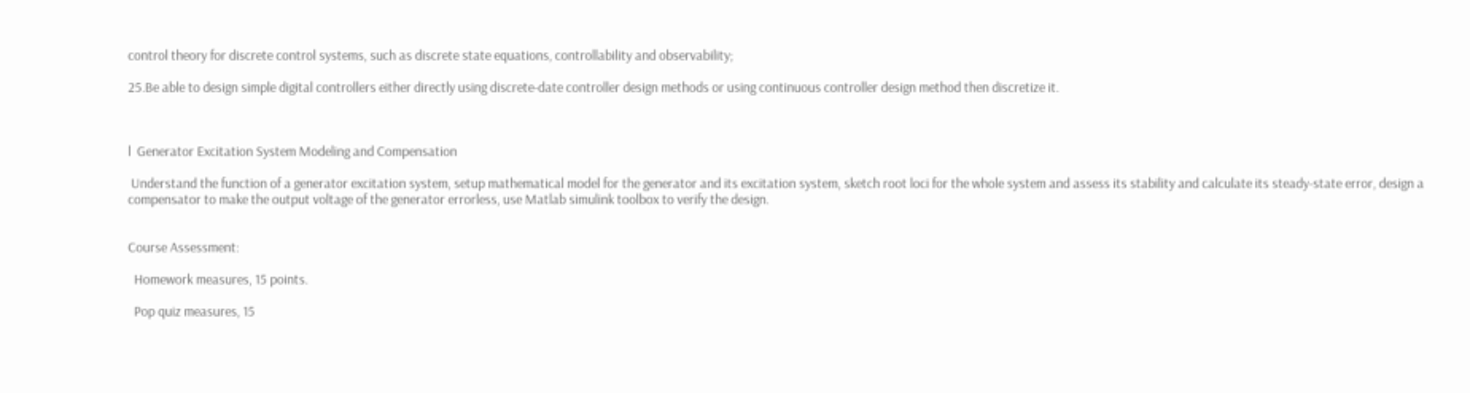control theory for discrete control systems, such as discrete state equations, controllability and observability;

25.Be able to design simple digital controllers either directly using discrete-date controller design methods or using continuous controller design method then discretize it.



l  Generator Excitation System Modeling and Compensation

 Understand the function of a generator excitation system, setup mathematical model for the generator and its excitation system, sketch root loci for the whole system and assess its stability and calculate its steady-state error, design a compensator to make the output voltage of the generator errorless, use Matlab simulink toolbox to verify the design.


Course Assessment:

  Homework measures, 15 points.

  Pop quiz measures, 15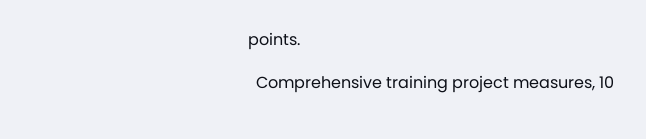points.

  Comprehensive training project measures, 10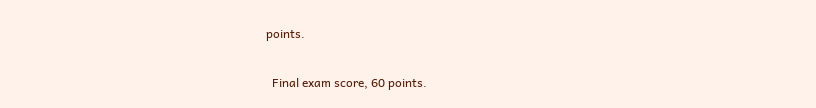points.

  Final exam score, 60 points.